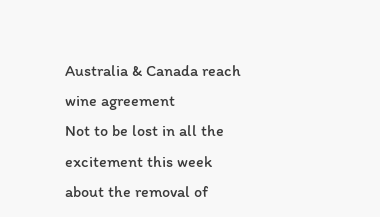Australia & Canada reach wine agreement
Not to be lost in all the excitement this week about the removal of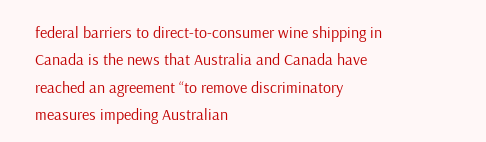federal barriers to direct-to-consumer wine shipping in Canada is the news that Australia and Canada have reached an agreement “to remove discriminatory measures impeding Australian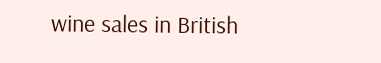wine sales in British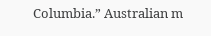Columbia.” Australian m